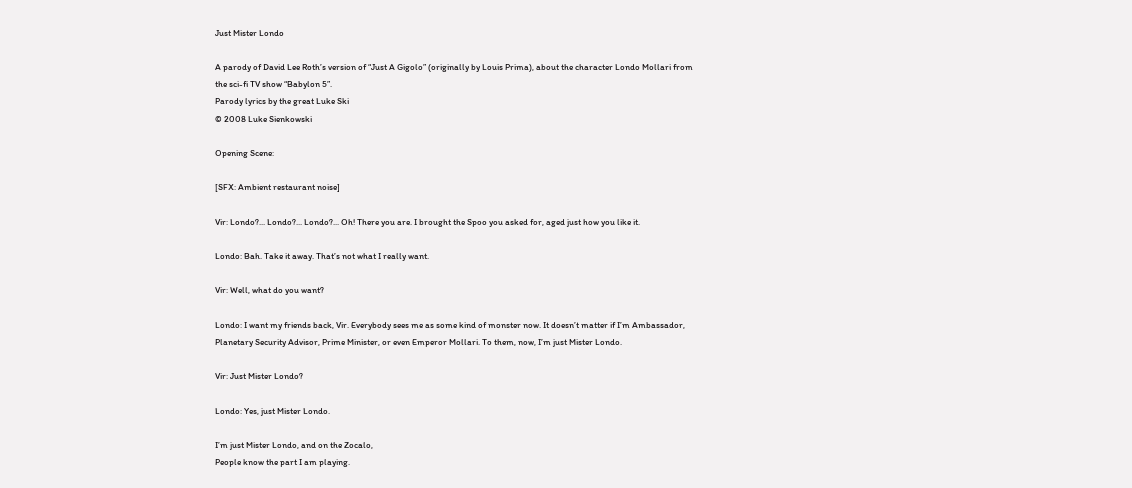Just Mister Londo

A parody of David Lee Roth’s version of “Just A Gigolo” (originally by Louis Prima), about the character Londo Mollari from the sci-fi TV show “Babylon 5”.
Parody lyrics by the great Luke Ski
© 2008 Luke Sienkowski

Opening Scene:

[SFX: Ambient restaurant noise]

Vir: Londo?... Londo?... Londo?... Oh! There you are. I brought the Spoo you asked for, aged just how you like it.

Londo: Bah. Take it away. That’s not what I really want.

Vir: Well, what do you want?

Londo: I want my friends back, Vir. Everybody sees me as some kind of monster now. It doesn’t matter if I’m Ambassador, Planetary Security Advisor, Prime Minister, or even Emperor Mollari. To them, now, I’m just Mister Londo.

Vir: Just Mister Londo?

Londo: Yes, just Mister Londo.

I’m just Mister Londo, and on the Zocalo,
People know the part I am playing.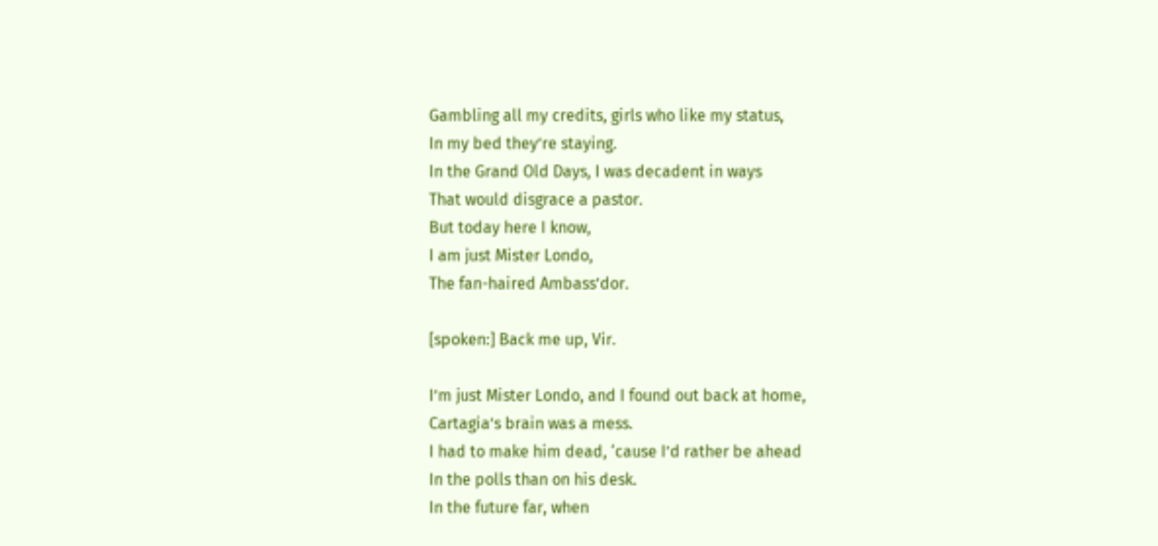Gambling all my credits, girls who like my status,
In my bed they’re staying.
In the Grand Old Days, I was decadent in ways
That would disgrace a pastor.
But today here I know,
I am just Mister Londo,
The fan-haired Ambass’dor.

[spoken:] Back me up, Vir.

I’m just Mister Londo, and I found out back at home,
Cartagia’s brain was a mess.
I had to make him dead, ‘cause I’d rather be ahead
In the polls than on his desk.
In the future far, when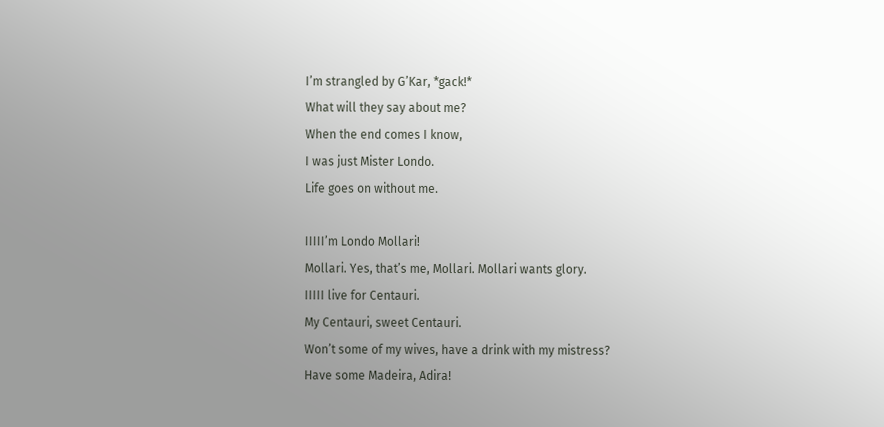I’m strangled by G’Kar, *gack!*
What will they say about me?
When the end comes I know,
I was just Mister Londo.
Life goes on without me.

IIIII’m Londo Mollari!
Mollari. Yes, that’s me, Mollari. Mollari wants glory.
IIIII live for Centauri.
My Centauri, sweet Centauri.
Won’t some of my wives, have a drink with my mistress?
Have some Madeira, Adira!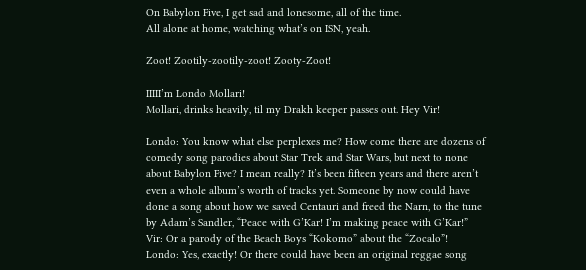On Babylon Five, I get sad and lonesome, all of the time.
All alone at home, watching what’s on ISN, yeah.

Zoot! Zootily-zootily-zoot! Zooty-Zoot!

IIIII’m Londo Mollari!
Mollari, drinks heavily, til my Drakh keeper passes out. Hey Vir!

Londo: You know what else perplexes me? How come there are dozens of comedy song parodies about Star Trek and Star Wars, but next to none about Babylon Five? I mean really? It’s been fifteen years and there aren’t even a whole album’s worth of tracks yet. Someone by now could have done a song about how we saved Centauri and freed the Narn, to the tune by Adam’s Sandler, “Peace with G’Kar! I’m making peace with G’Kar!”
Vir: Or a parody of the Beach Boys “Kokomo” about the “Zocalo”!
Londo: Yes, exactly! Or there could have been an original reggae song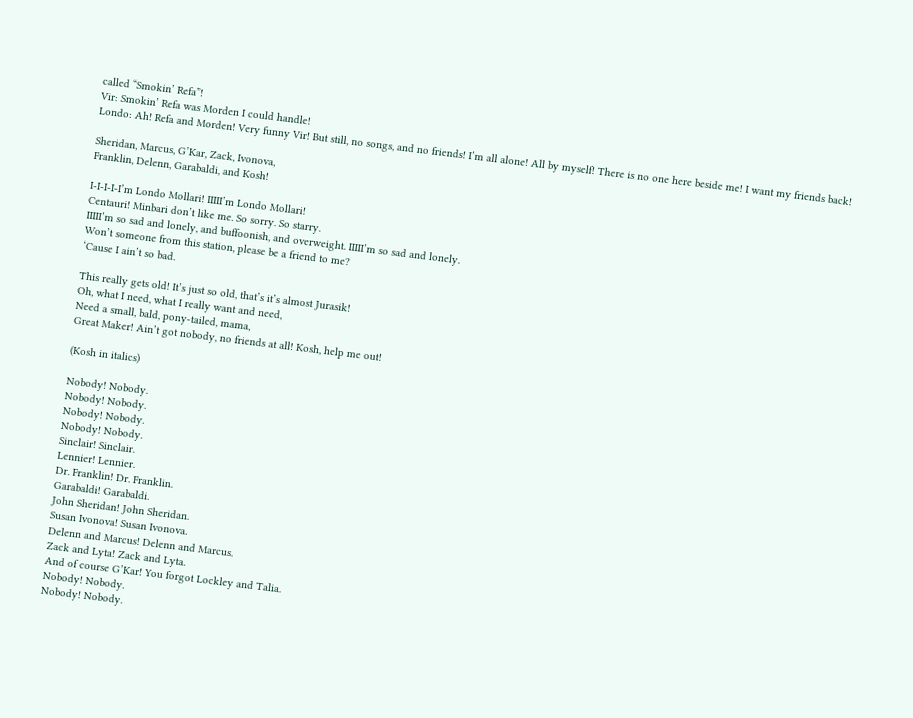called “Smokin’ Refa”!
Vir: Smokin’ Refa was Morden I could handle!
Londo: Ah! Refa and Morden! Very funny Vir! But still, no songs, and no friends! I’m all alone! All by myself! There is no one here beside me! I want my friends back!

Sheridan, Marcus, G’Kar, Zack, Ivonova,
Franklin, Delenn, Garabaldi, and Kosh!

I-I-I-I-I’m Londo Mollari! IIIII’m Londo Mollari!
Centauri! Minbari don’t like me. So sorry. So starry.
IIIII’m so sad and lonely, and buffoonish, and overweight. IIIII’m so sad and lonely.
Won’t someone from this station, please be a friend to me?
‘Cause I ain’t so bad.

This really gets old! It’s just so old, that’s it’s almost Jurasik!
Oh, what I need, what I really want and need,
Need a small, bald, pony-tailed, mama,
Great Maker! Ain’t got nobody, no friends at all! Kosh, help me out!

(Kosh in italics)

Nobody! Nobody.
Nobody! Nobody.
Nobody! Nobody.
Nobody! Nobody.
Sinclair! Sinclair.
Lennier! Lennier.
Dr. Franklin! Dr. Franklin.
Garabaldi! Garabaldi.
John Sheridan! John Sheridan.
Susan Ivonova! Susan Ivonova.
Delenn and Marcus! Delenn and Marcus.
Zack and Lyta! Zack and Lyta.
And of course G’Kar! You forgot Lockley and Talia.
Nobody! Nobody.
Nobody! Nobody.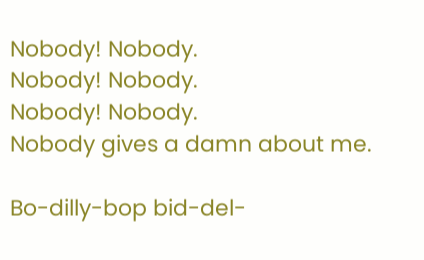Nobody! Nobody.
Nobody! Nobody.
Nobody! Nobody.
Nobody gives a damn about me.

Bo-dilly-bop bid-del-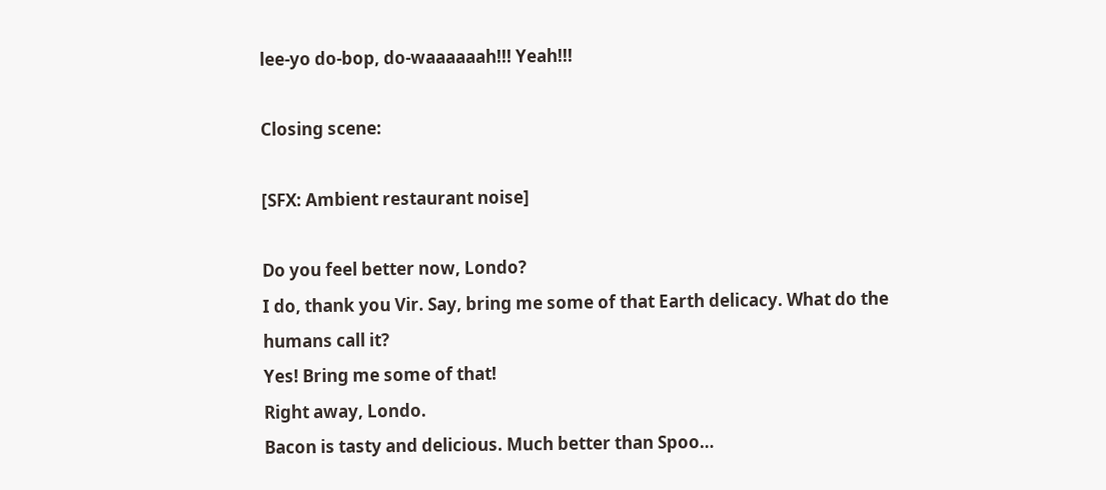lee-yo do-bop, do-waaaaaah!!! Yeah!!!

Closing scene:

[SFX: Ambient restaurant noise]

Do you feel better now, Londo?
I do, thank you Vir. Say, bring me some of that Earth delicacy. What do the humans call it?
Yes! Bring me some of that!
Right away, Londo.
Bacon is tasty and delicious. Much better than Spoo…